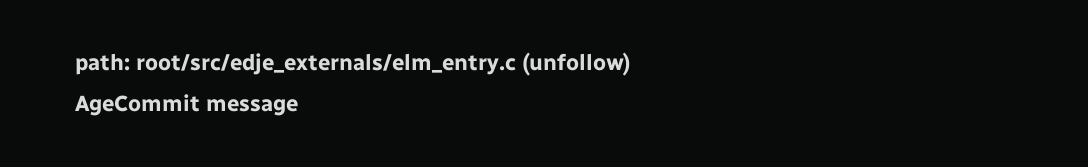path: root/src/edje_externals/elm_entry.c (unfollow)
AgeCommit message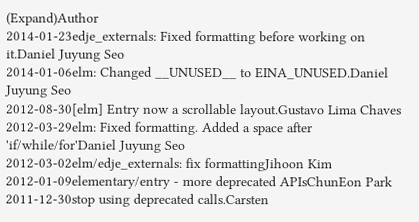(Expand)Author
2014-01-23edje_externals: Fixed formatting before working on it.Daniel Juyung Seo
2014-01-06elm: Changed __UNUSED__ to EINA_UNUSED.Daniel Juyung Seo
2012-08-30[elm] Entry now a scrollable layout.Gustavo Lima Chaves
2012-03-29elm: Fixed formatting. Added a space after 'if/while/for'Daniel Juyung Seo
2012-03-02elm/edje_externals: fix formattingJihoon Kim
2012-01-09elementary/entry - more deprecated APIsChunEon Park
2011-12-30stop using deprecated calls.Carsten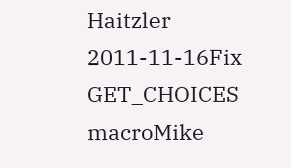Haitzler
2011-11-16Fix GET_CHOICES macroMike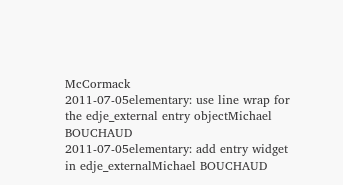McCormack
2011-07-05elementary: use line wrap for the edje_external entry objectMichael BOUCHAUD
2011-07-05elementary: add entry widget in edje_externalMichael BOUCHAUD